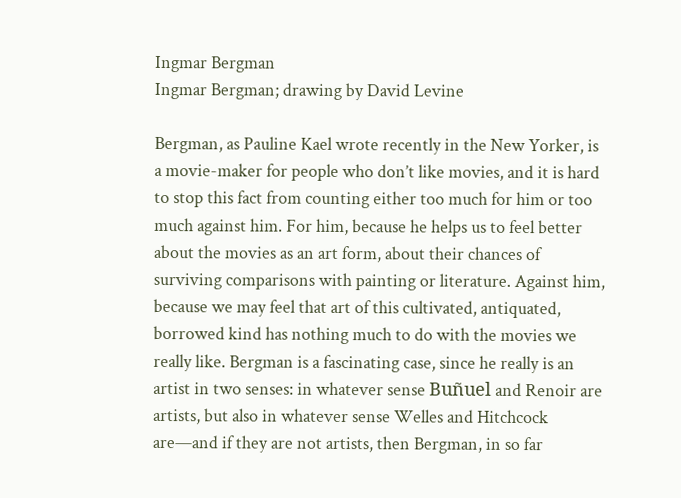Ingmar Bergman
Ingmar Bergman; drawing by David Levine

Bergman, as Pauline Kael wrote recently in the New Yorker, is a movie-maker for people who don’t like movies, and it is hard to stop this fact from counting either too much for him or too much against him. For him, because he helps us to feel better about the movies as an art form, about their chances of surviving comparisons with painting or literature. Against him, because we may feel that art of this cultivated, antiquated, borrowed kind has nothing much to do with the movies we really like. Bergman is a fascinating case, since he really is an artist in two senses: in whatever sense Buñuel and Renoir are artists, but also in whatever sense Welles and Hitchcock are—and if they are not artists, then Bergman, in so far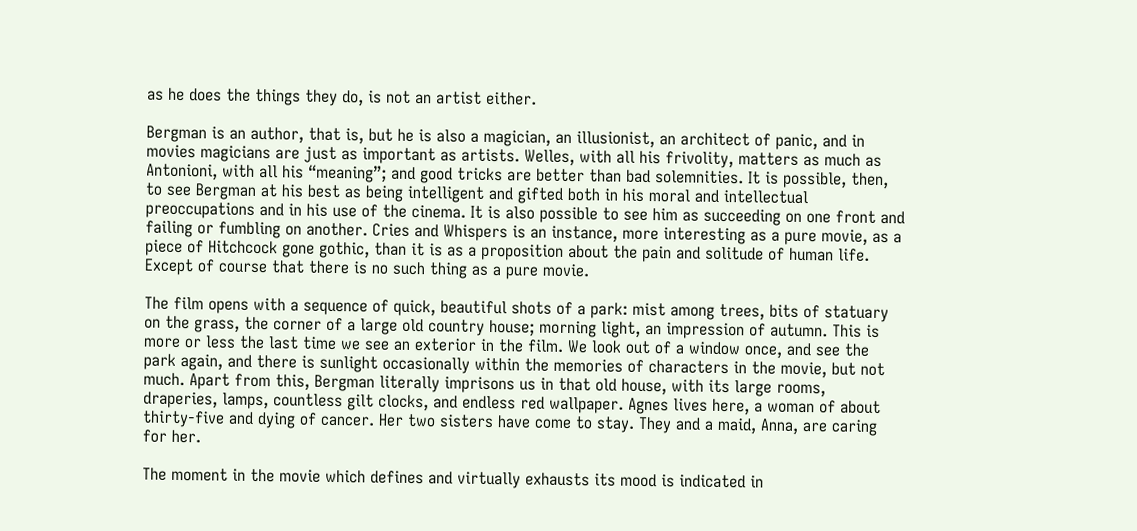as he does the things they do, is not an artist either.

Bergman is an author, that is, but he is also a magician, an illusionist, an architect of panic, and in movies magicians are just as important as artists. Welles, with all his frivolity, matters as much as Antonioni, with all his “meaning”; and good tricks are better than bad solemnities. It is possible, then, to see Bergman at his best as being intelligent and gifted both in his moral and intellectual preoccupations and in his use of the cinema. It is also possible to see him as succeeding on one front and failing or fumbling on another. Cries and Whispers is an instance, more interesting as a pure movie, as a piece of Hitchcock gone gothic, than it is as a proposition about the pain and solitude of human life. Except of course that there is no such thing as a pure movie.

The film opens with a sequence of quick, beautiful shots of a park: mist among trees, bits of statuary on the grass, the corner of a large old country house; morning light, an impression of autumn. This is more or less the last time we see an exterior in the film. We look out of a window once, and see the park again, and there is sunlight occasionally within the memories of characters in the movie, but not much. Apart from this, Bergman literally imprisons us in that old house, with its large rooms, draperies, lamps, countless gilt clocks, and endless red wallpaper. Agnes lives here, a woman of about thirty-five and dying of cancer. Her two sisters have come to stay. They and a maid, Anna, are caring for her.

The moment in the movie which defines and virtually exhausts its mood is indicated in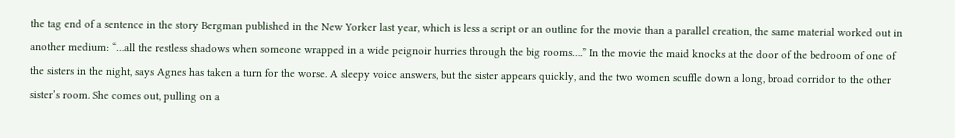the tag end of a sentence in the story Bergman published in the New Yorker last year, which is less a script or an outline for the movie than a parallel creation, the same material worked out in another medium: “…all the restless shadows when someone wrapped in a wide peignoir hurries through the big rooms….” In the movie the maid knocks at the door of the bedroom of one of the sisters in the night, says Agnes has taken a turn for the worse. A sleepy voice answers, but the sister appears quickly, and the two women scuffle down a long, broad corridor to the other sister’s room. She comes out, pulling on a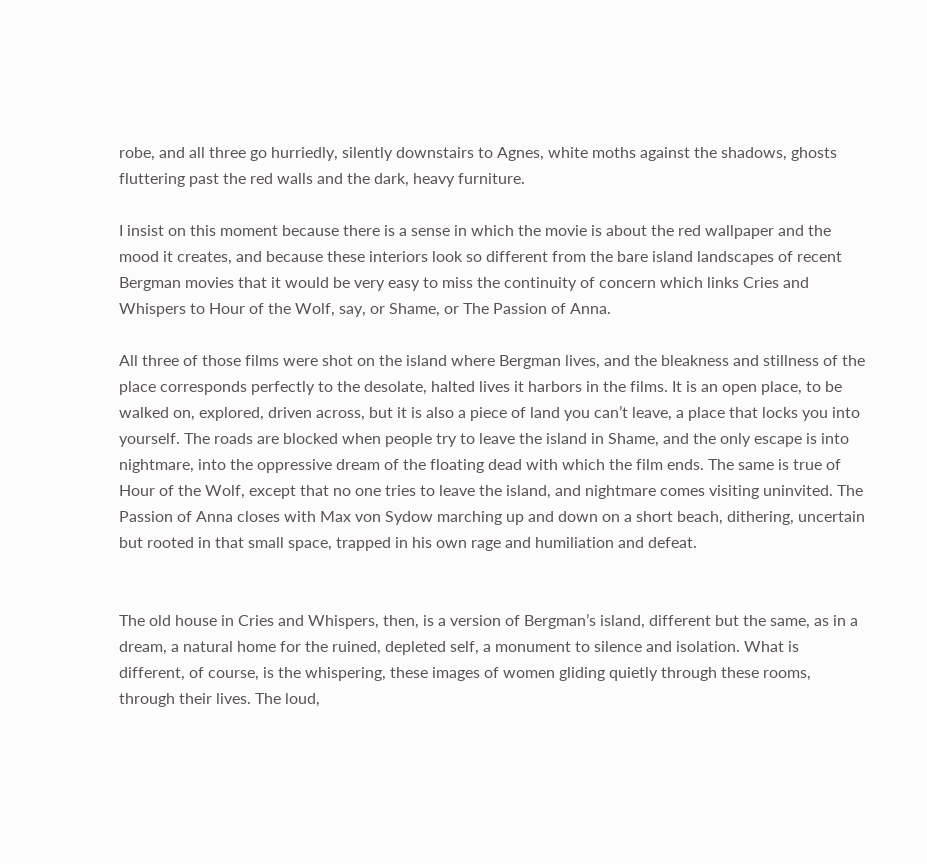robe, and all three go hurriedly, silently downstairs to Agnes, white moths against the shadows, ghosts fluttering past the red walls and the dark, heavy furniture.

I insist on this moment because there is a sense in which the movie is about the red wallpaper and the mood it creates, and because these interiors look so different from the bare island landscapes of recent Bergman movies that it would be very easy to miss the continuity of concern which links Cries and Whispers to Hour of the Wolf, say, or Shame, or The Passion of Anna.

All three of those films were shot on the island where Bergman lives, and the bleakness and stillness of the place corresponds perfectly to the desolate, halted lives it harbors in the films. It is an open place, to be walked on, explored, driven across, but it is also a piece of land you can’t leave, a place that locks you into yourself. The roads are blocked when people try to leave the island in Shame, and the only escape is into nightmare, into the oppressive dream of the floating dead with which the film ends. The same is true of Hour of the Wolf, except that no one tries to leave the island, and nightmare comes visiting uninvited. The Passion of Anna closes with Max von Sydow marching up and down on a short beach, dithering, uncertain but rooted in that small space, trapped in his own rage and humiliation and defeat.


The old house in Cries and Whispers, then, is a version of Bergman’s island, different but the same, as in a dream, a natural home for the ruined, depleted self, a monument to silence and isolation. What is different, of course, is the whispering, these images of women gliding quietly through these rooms, through their lives. The loud,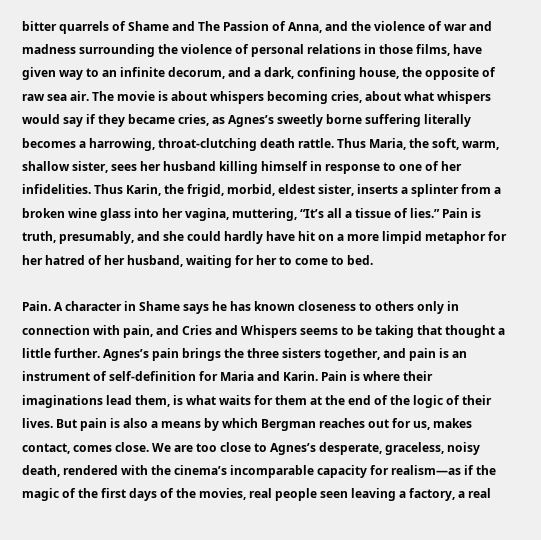bitter quarrels of Shame and The Passion of Anna, and the violence of war and madness surrounding the violence of personal relations in those films, have given way to an infinite decorum, and a dark, confining house, the opposite of raw sea air. The movie is about whispers becoming cries, about what whispers would say if they became cries, as Agnes’s sweetly borne suffering literally becomes a harrowing, throat-clutching death rattle. Thus Maria, the soft, warm, shallow sister, sees her husband killing himself in response to one of her infidelities. Thus Karin, the frigid, morbid, eldest sister, inserts a splinter from a broken wine glass into her vagina, muttering, “It’s all a tissue of lies.” Pain is truth, presumably, and she could hardly have hit on a more limpid metaphor for her hatred of her husband, waiting for her to come to bed.

Pain. A character in Shame says he has known closeness to others only in connection with pain, and Cries and Whispers seems to be taking that thought a little further. Agnes’s pain brings the three sisters together, and pain is an instrument of self-definition for Maria and Karin. Pain is where their imaginations lead them, is what waits for them at the end of the logic of their lives. But pain is also a means by which Bergman reaches out for us, makes contact, comes close. We are too close to Agnes’s desperate, graceless, noisy death, rendered with the cinema’s incomparable capacity for realism—as if the magic of the first days of the movies, real people seen leaving a factory, a real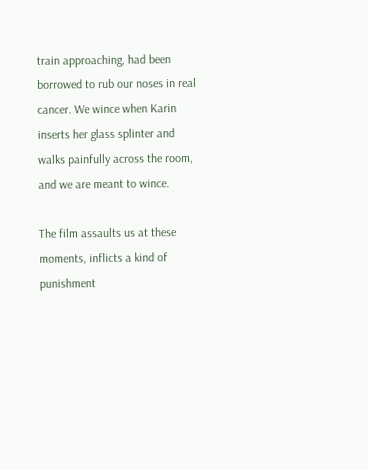train approaching, had been borrowed to rub our noses in real cancer. We wince when Karin inserts her glass splinter and walks painfully across the room, and we are meant to wince.

The film assaults us at these moments, inflicts a kind of punishment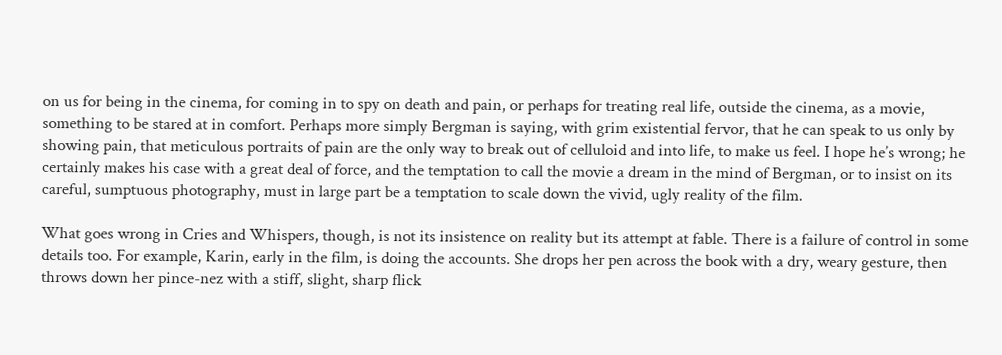on us for being in the cinema, for coming in to spy on death and pain, or perhaps for treating real life, outside the cinema, as a movie, something to be stared at in comfort. Perhaps more simply Bergman is saying, with grim existential fervor, that he can speak to us only by showing pain, that meticulous portraits of pain are the only way to break out of celluloid and into life, to make us feel. I hope he’s wrong; he certainly makes his case with a great deal of force, and the temptation to call the movie a dream in the mind of Bergman, or to insist on its careful, sumptuous photography, must in large part be a temptation to scale down the vivid, ugly reality of the film.

What goes wrong in Cries and Whispers, though, is not its insistence on reality but its attempt at fable. There is a failure of control in some details too. For example, Karin, early in the film, is doing the accounts. She drops her pen across the book with a dry, weary gesture, then throws down her pince-nez with a stiff, slight, sharp flick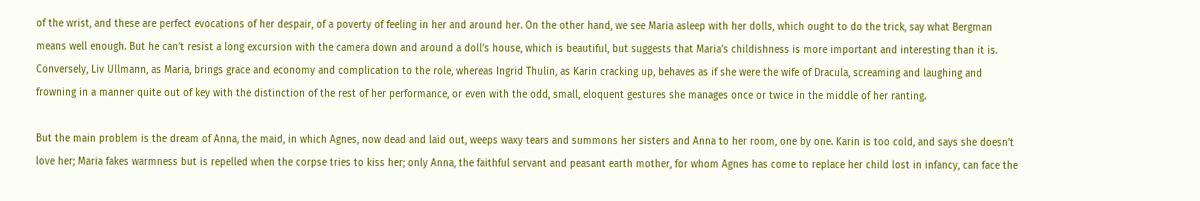of the wrist, and these are perfect evocations of her despair, of a poverty of feeling in her and around her. On the other hand, we see Maria asleep with her dolls, which ought to do the trick, say what Bergman means well enough. But he can’t resist a long excursion with the camera down and around a doll’s house, which is beautiful, but suggests that Maria’s childishness is more important and interesting than it is. Conversely, Liv Ullmann, as Maria, brings grace and economy and complication to the role, whereas Ingrid Thulin, as Karin cracking up, behaves as if she were the wife of Dracula, screaming and laughing and frowning in a manner quite out of key with the distinction of the rest of her performance, or even with the odd, small, eloquent gestures she manages once or twice in the middle of her ranting.

But the main problem is the dream of Anna, the maid, in which Agnes, now dead and laid out, weeps waxy tears and summons her sisters and Anna to her room, one by one. Karin is too cold, and says she doesn’t love her; Maria fakes warmness but is repelled when the corpse tries to kiss her; only Anna, the faithful servant and peasant earth mother, for whom Agnes has come to replace her child lost in infancy, can face the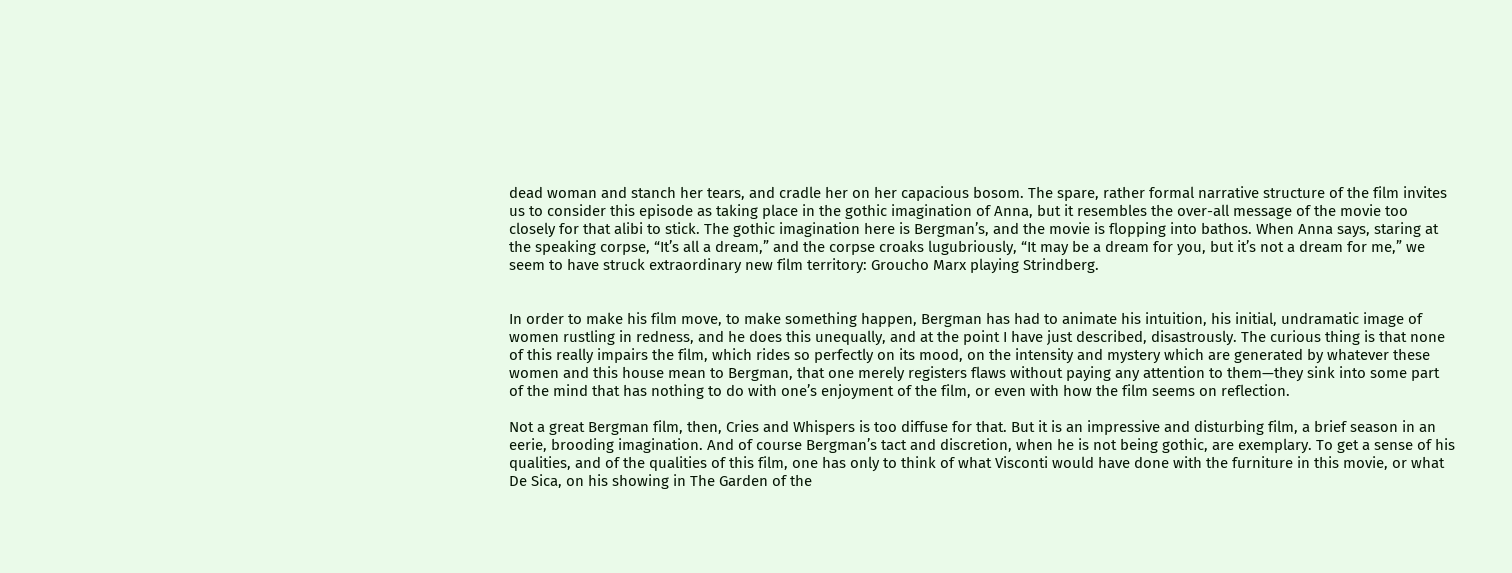dead woman and stanch her tears, and cradle her on her capacious bosom. The spare, rather formal narrative structure of the film invites us to consider this episode as taking place in the gothic imagination of Anna, but it resembles the over-all message of the movie too closely for that alibi to stick. The gothic imagination here is Bergman’s, and the movie is flopping into bathos. When Anna says, staring at the speaking corpse, “It’s all a dream,” and the corpse croaks lugubriously, “It may be a dream for you, but it’s not a dream for me,” we seem to have struck extraordinary new film territory: Groucho Marx playing Strindberg.


In order to make his film move, to make something happen, Bergman has had to animate his intuition, his initial, undramatic image of women rustling in redness, and he does this unequally, and at the point I have just described, disastrously. The curious thing is that none of this really impairs the film, which rides so perfectly on its mood, on the intensity and mystery which are generated by whatever these women and this house mean to Bergman, that one merely registers flaws without paying any attention to them—they sink into some part of the mind that has nothing to do with one’s enjoyment of the film, or even with how the film seems on reflection.

Not a great Bergman film, then, Cries and Whispers is too diffuse for that. But it is an impressive and disturbing film, a brief season in an eerie, brooding imagination. And of course Bergman’s tact and discretion, when he is not being gothic, are exemplary. To get a sense of his qualities, and of the qualities of this film, one has only to think of what Visconti would have done with the furniture in this movie, or what De Sica, on his showing in The Garden of the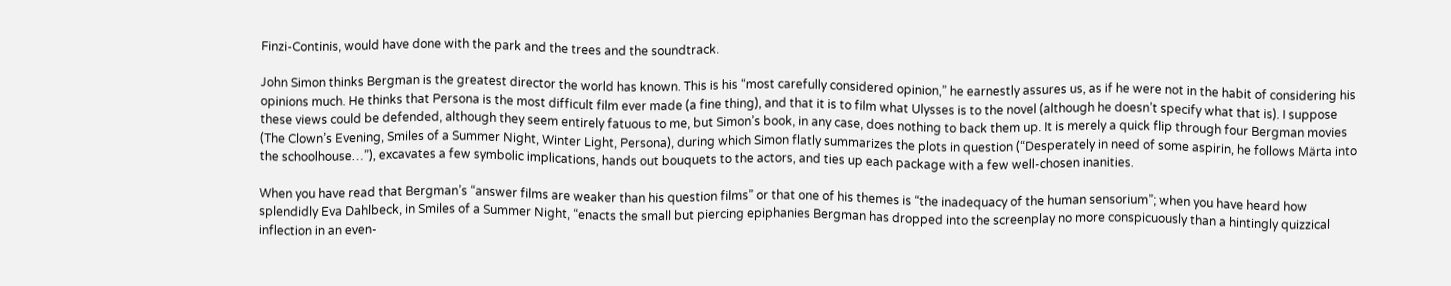Finzi-Continis, would have done with the park and the trees and the soundtrack.

John Simon thinks Bergman is the greatest director the world has known. This is his “most carefully considered opinion,” he earnestly assures us, as if he were not in the habit of considering his opinions much. He thinks that Persona is the most difficult film ever made (a fine thing), and that it is to film what Ulysses is to the novel (although he doesn’t specify what that is). I suppose these views could be defended, although they seem entirely fatuous to me, but Simon’s book, in any case, does nothing to back them up. It is merely a quick flip through four Bergman movies (The Clown’s Evening, Smiles of a Summer Night, Winter Light, Persona), during which Simon flatly summarizes the plots in question (“Desperately in need of some aspirin, he follows Märta into the schoolhouse…”), excavates a few symbolic implications, hands out bouquets to the actors, and ties up each package with a few well-chosen inanities.

When you have read that Bergman’s “answer films are weaker than his question films” or that one of his themes is “the inadequacy of the human sensorium”; when you have heard how splendidly Eva Dahlbeck, in Smiles of a Summer Night, “enacts the small but piercing epiphanies Bergman has dropped into the screenplay no more conspicuously than a hintingly quizzical inflection in an even-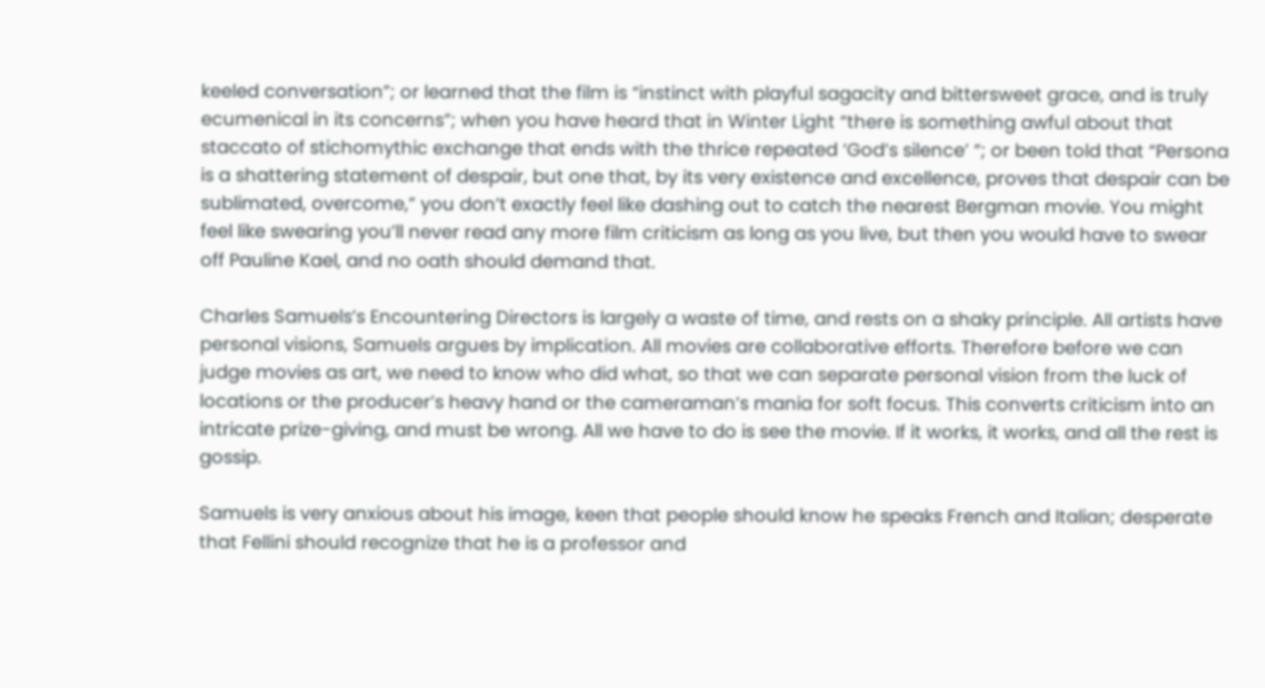keeled conversation”; or learned that the film is “instinct with playful sagacity and bittersweet grace, and is truly ecumenical in its concerns”; when you have heard that in Winter Light “there is something awful about that staccato of stichomythic exchange that ends with the thrice repeated ‘God’s silence’ “; or been told that “Persona is a shattering statement of despair, but one that, by its very existence and excellence, proves that despair can be sublimated, overcome,” you don’t exactly feel like dashing out to catch the nearest Bergman movie. You might feel like swearing you’ll never read any more film criticism as long as you live, but then you would have to swear off Pauline Kael, and no oath should demand that.

Charles Samuels’s Encountering Directors is largely a waste of time, and rests on a shaky principle. All artists have personal visions, Samuels argues by implication. All movies are collaborative efforts. Therefore before we can judge movies as art, we need to know who did what, so that we can separate personal vision from the luck of locations or the producer’s heavy hand or the cameraman’s mania for soft focus. This converts criticism into an intricate prize-giving, and must be wrong. All we have to do is see the movie. If it works, it works, and all the rest is gossip.

Samuels is very anxious about his image, keen that people should know he speaks French and Italian; desperate that Fellini should recognize that he is a professor and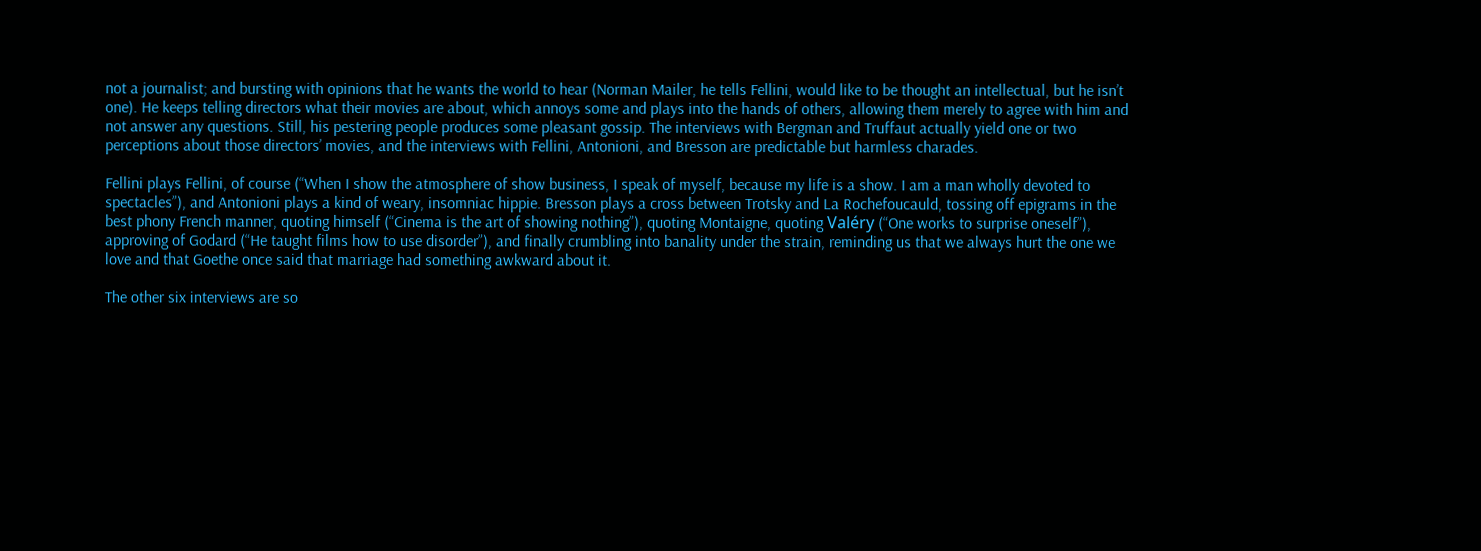not a journalist; and bursting with opinions that he wants the world to hear (Norman Mailer, he tells Fellini, would like to be thought an intellectual, but he isn’t one). He keeps telling directors what their movies are about, which annoys some and plays into the hands of others, allowing them merely to agree with him and not answer any questions. Still, his pestering people produces some pleasant gossip. The interviews with Bergman and Truffaut actually yield one or two perceptions about those directors’ movies, and the interviews with Fellini, Antonioni, and Bresson are predictable but harmless charades.

Fellini plays Fellini, of course (“When I show the atmosphere of show business, I speak of myself, because my life is a show. I am a man wholly devoted to spectacles”), and Antonioni plays a kind of weary, insomniac hippie. Bresson plays a cross between Trotsky and La Rochefoucauld, tossing off epigrams in the best phony French manner, quoting himself (“Cinema is the art of showing nothing”), quoting Montaigne, quoting Valéry (“One works to surprise oneself”), approving of Godard (“He taught films how to use disorder”), and finally crumbling into banality under the strain, reminding us that we always hurt the one we love and that Goethe once said that marriage had something awkward about it.

The other six interviews are so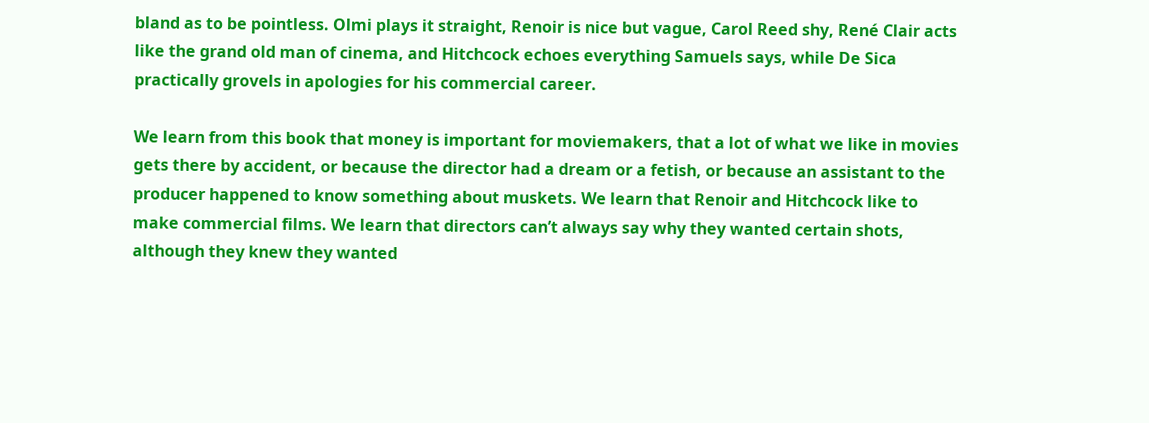bland as to be pointless. Olmi plays it straight, Renoir is nice but vague, Carol Reed shy, René Clair acts like the grand old man of cinema, and Hitchcock echoes everything Samuels says, while De Sica practically grovels in apologies for his commercial career.

We learn from this book that money is important for moviemakers, that a lot of what we like in movies gets there by accident, or because the director had a dream or a fetish, or because an assistant to the producer happened to know something about muskets. We learn that Renoir and Hitchcock like to make commercial films. We learn that directors can’t always say why they wanted certain shots, although they knew they wanted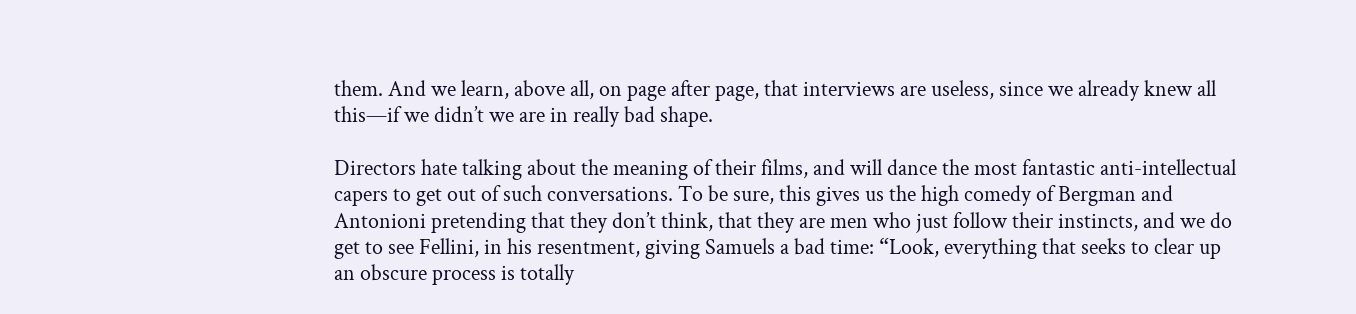them. And we learn, above all, on page after page, that interviews are useless, since we already knew all this—if we didn’t we are in really bad shape.

Directors hate talking about the meaning of their films, and will dance the most fantastic anti-intellectual capers to get out of such conversations. To be sure, this gives us the high comedy of Bergman and Antonioni pretending that they don’t think, that they are men who just follow their instincts, and we do get to see Fellini, in his resentment, giving Samuels a bad time: “Look, everything that seeks to clear up an obscure process is totally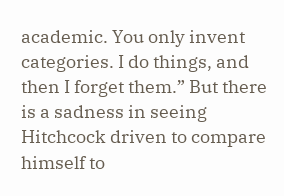academic. You only invent categories. I do things, and then I forget them.” But there is a sadness in seeing Hitchcock driven to compare himself to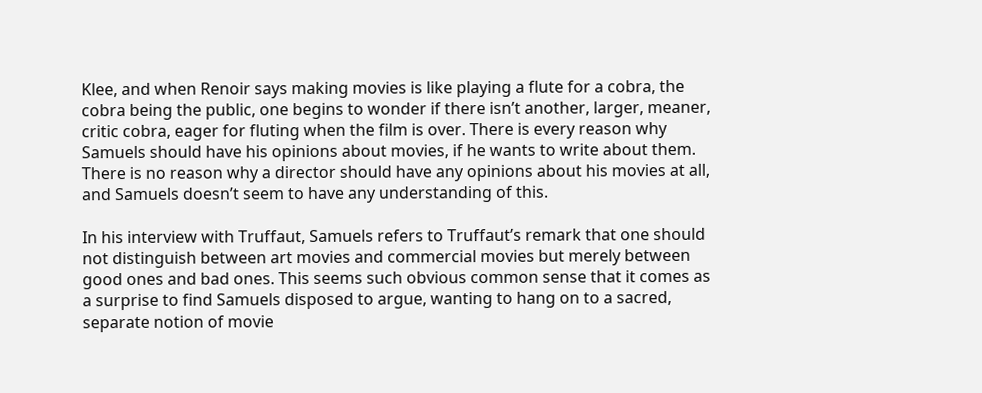Klee, and when Renoir says making movies is like playing a flute for a cobra, the cobra being the public, one begins to wonder if there isn’t another, larger, meaner, critic cobra, eager for fluting when the film is over. There is every reason why Samuels should have his opinions about movies, if he wants to write about them. There is no reason why a director should have any opinions about his movies at all, and Samuels doesn’t seem to have any understanding of this.

In his interview with Truffaut, Samuels refers to Truffaut’s remark that one should not distinguish between art movies and commercial movies but merely between good ones and bad ones. This seems such obvious common sense that it comes as a surprise to find Samuels disposed to argue, wanting to hang on to a sacred, separate notion of movie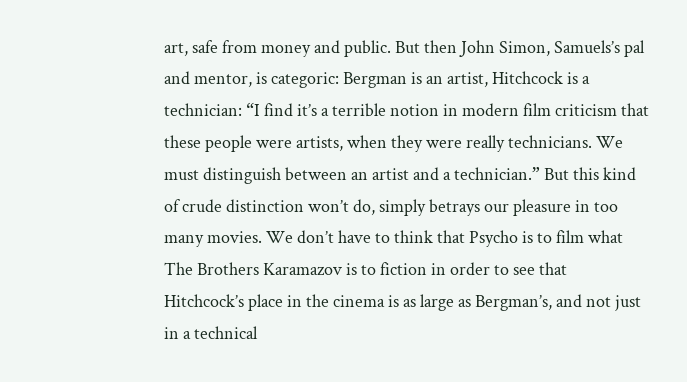art, safe from money and public. But then John Simon, Samuels’s pal and mentor, is categoric: Bergman is an artist, Hitchcock is a technician: “I find it’s a terrible notion in modern film criticism that these people were artists, when they were really technicians. We must distinguish between an artist and a technician.” But this kind of crude distinction won’t do, simply betrays our pleasure in too many movies. We don’t have to think that Psycho is to film what The Brothers Karamazov is to fiction in order to see that Hitchcock’s place in the cinema is as large as Bergman’s, and not just in a technical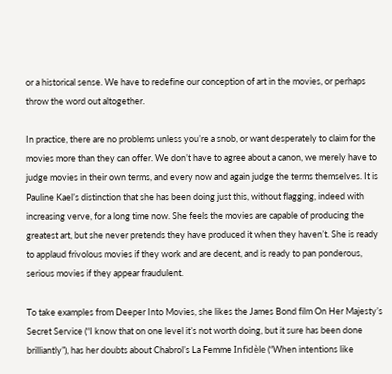or a historical sense. We have to redefine our conception of art in the movies, or perhaps throw the word out altogether.

In practice, there are no problems unless you’re a snob, or want desperately to claim for the movies more than they can offer. We don’t have to agree about a canon, we merely have to judge movies in their own terms, and every now and again judge the terms themselves. It is Pauline Kael’s distinction that she has been doing just this, without flagging, indeed with increasing verve, for a long time now. She feels the movies are capable of producing the greatest art, but she never pretends they have produced it when they haven’t. She is ready to applaud frivolous movies if they work and are decent, and is ready to pan ponderous, serious movies if they appear fraudulent.

To take examples from Deeper Into Movies, she likes the James Bond film On Her Majesty’s Secret Service (“I know that on one level it’s not worth doing, but it sure has been done brilliantly”), has her doubts about Chabrol’s La Femme Infidèle (“When intentions like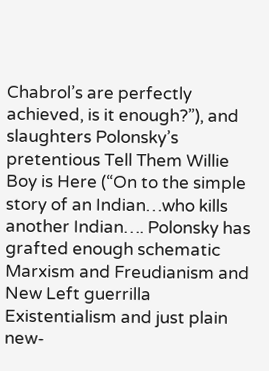Chabrol’s are perfectly achieved, is it enough?”), and slaughters Polonsky’s pretentious Tell Them Willie Boy is Here (“On to the simple story of an Indian…who kills another Indian…. Polonsky has grafted enough schematic Marxism and Freudianism and New Left guerrilla Existentialism and just plain new-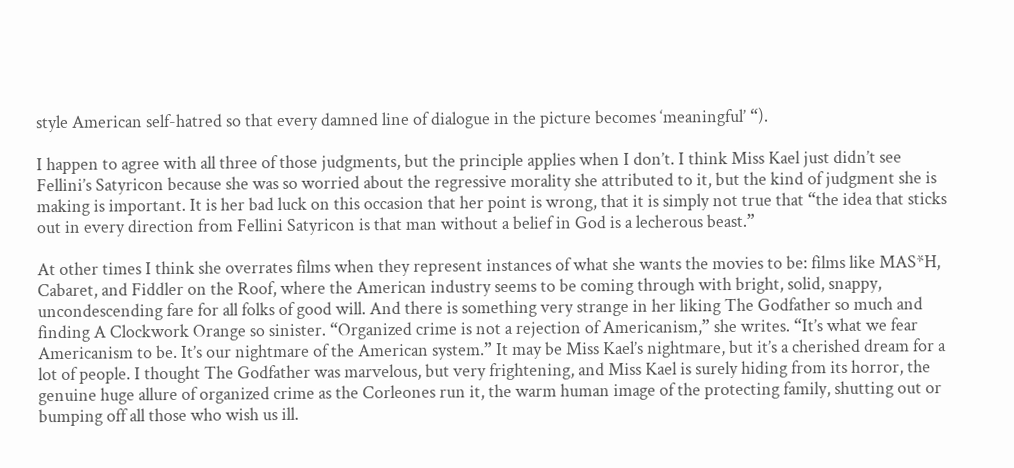style American self-hatred so that every damned line of dialogue in the picture becomes ‘meaningful’ “).

I happen to agree with all three of those judgments, but the principle applies when I don’t. I think Miss Kael just didn’t see Fellini’s Satyricon because she was so worried about the regressive morality she attributed to it, but the kind of judgment she is making is important. It is her bad luck on this occasion that her point is wrong, that it is simply not true that “the idea that sticks out in every direction from Fellini Satyricon is that man without a belief in God is a lecherous beast.”

At other times I think she overrates films when they represent instances of what she wants the movies to be: films like MAS*H, Cabaret, and Fiddler on the Roof, where the American industry seems to be coming through with bright, solid, snappy, uncondescending fare for all folks of good will. And there is something very strange in her liking The Godfather so much and finding A Clockwork Orange so sinister. “Organized crime is not a rejection of Americanism,” she writes. “It’s what we fear Americanism to be. It’s our nightmare of the American system.” It may be Miss Kael’s nightmare, but it’s a cherished dream for a lot of people. I thought The Godfather was marvelous, but very frightening, and Miss Kael is surely hiding from its horror, the genuine huge allure of organized crime as the Corleones run it, the warm human image of the protecting family, shutting out or bumping off all those who wish us ill.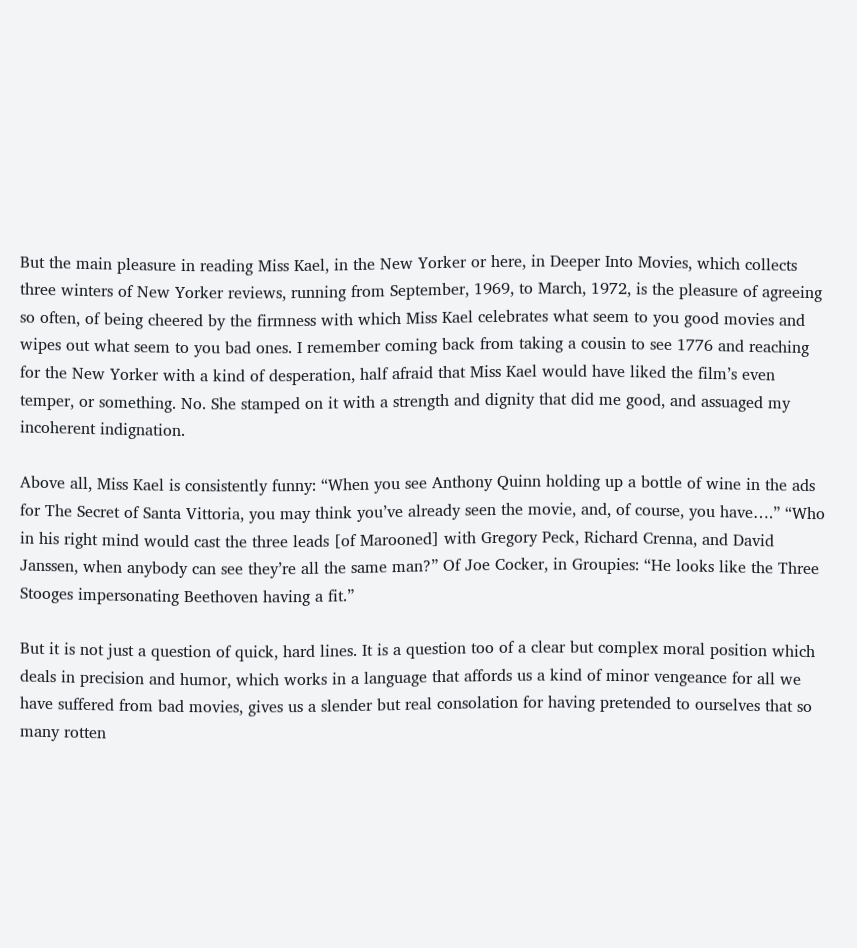But the main pleasure in reading Miss Kael, in the New Yorker or here, in Deeper Into Movies, which collects three winters of New Yorker reviews, running from September, 1969, to March, 1972, is the pleasure of agreeing so often, of being cheered by the firmness with which Miss Kael celebrates what seem to you good movies and wipes out what seem to you bad ones. I remember coming back from taking a cousin to see 1776 and reaching for the New Yorker with a kind of desperation, half afraid that Miss Kael would have liked the film’s even temper, or something. No. She stamped on it with a strength and dignity that did me good, and assuaged my incoherent indignation.

Above all, Miss Kael is consistently funny: “When you see Anthony Quinn holding up a bottle of wine in the ads for The Secret of Santa Vittoria, you may think you’ve already seen the movie, and, of course, you have….” “Who in his right mind would cast the three leads [of Marooned] with Gregory Peck, Richard Crenna, and David Janssen, when anybody can see they’re all the same man?” Of Joe Cocker, in Groupies: “He looks like the Three Stooges impersonating Beethoven having a fit.”

But it is not just a question of quick, hard lines. It is a question too of a clear but complex moral position which deals in precision and humor, which works in a language that affords us a kind of minor vengeance for all we have suffered from bad movies, gives us a slender but real consolation for having pretended to ourselves that so many rotten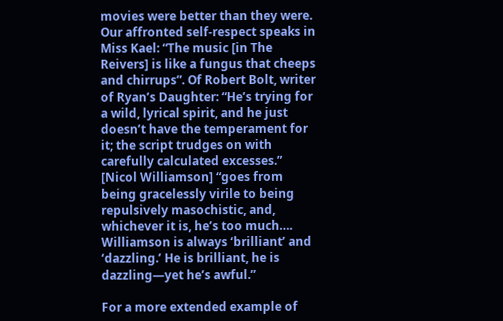movies were better than they were. Our affronted self-respect speaks in Miss Kael: “The music [in The Reivers] is like a fungus that cheeps and chirrups”. Of Robert Bolt, writer of Ryan’s Daughter: “He’s trying for a wild, lyrical spirit, and he just doesn’t have the temperament for it; the script trudges on with carefully calculated excesses.” [Nicol Williamson] “goes from being gracelessly virile to being repulsively masochistic, and, whichever it is, he’s too much…. Williamson is always ‘brilliant’ and ‘dazzling.’ He is brilliant, he is dazzling—yet he’s awful.”

For a more extended example of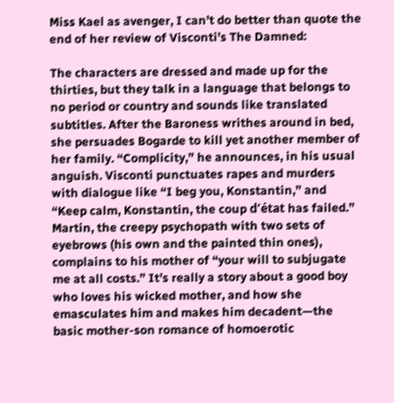Miss Kael as avenger, I can’t do better than quote the end of her review of Visconti’s The Damned:

The characters are dressed and made up for the thirties, but they talk in a language that belongs to no period or country and sounds like translated subtitles. After the Baroness writhes around in bed, she persuades Bogarde to kill yet another member of her family. “Complicity,” he announces, in his usual anguish. Visconti punctuates rapes and murders with dialogue like “I beg you, Konstantin,” and “Keep calm, Konstantin, the coup d’état has failed.” Martin, the creepy psychopath with two sets of eyebrows (his own and the painted thin ones), complains to his mother of “your will to subjugate me at all costs.” It’s really a story about a good boy who loves his wicked mother, and how she emasculates him and makes him decadent—the basic mother-son romance of homoerotic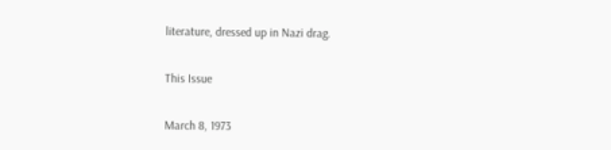literature, dressed up in Nazi drag.

This Issue

March 8, 1973